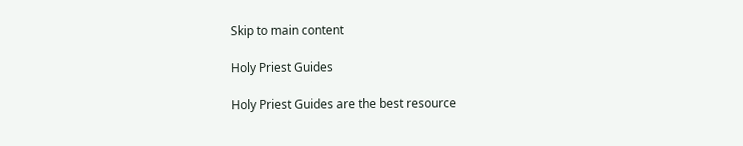Skip to main content

Holy Priest Guides

Holy Priest Guides are the best resource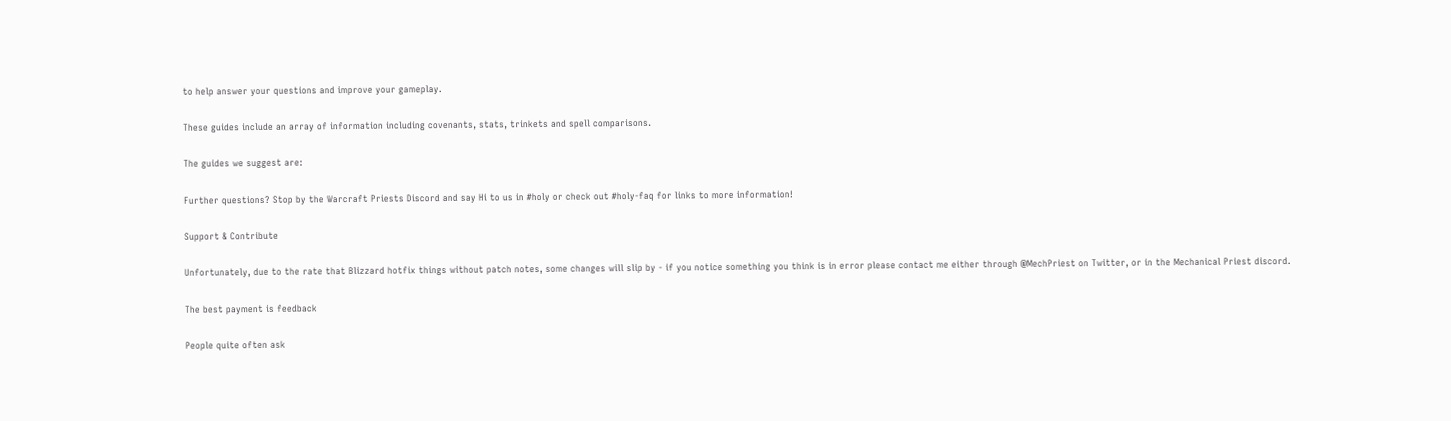to help answer your questions and improve your gameplay.

These guides include an array of information including covenants, stats, trinkets and spell comparisons.

The guides we suggest are:

Further questions? Stop by the Warcraft Priests Discord and say Hi to us in #holy or check out #holy-faq for links to more information!

Support & Contribute

Unfortunately, due to the rate that Blizzard hotfix things without patch notes, some changes will slip by - if you notice something you think is in error please contact me either through @MechPriest on Twitter, or in the Mechanical Priest discord.

The best payment is feedback

People quite often ask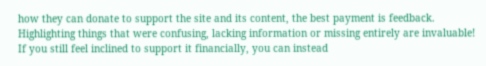how they can donate to support the site and its content, the best payment is feedback. Highlighting things that were confusing, lacking information or missing entirely are invaluable! If you still feel inclined to support it financially, you can instead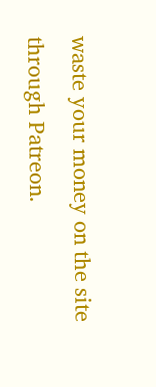waste your money on the site through Patreon.